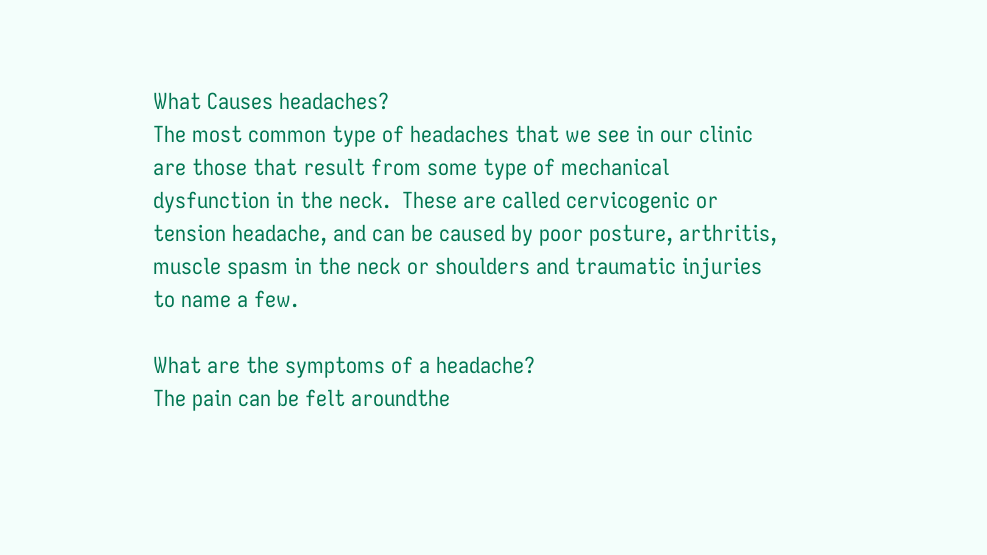What Causes headaches?
The most common type of headaches that we see in our clinic are those that result from some type of mechanical dysfunction in the neck.  These are called cervicogenic or tension headache, and can be caused by poor posture, arthritis, muscle spasm in the neck or shoulders and traumatic injuries to name a few.

What are the symptoms of a headache?
The pain can be felt aroundthe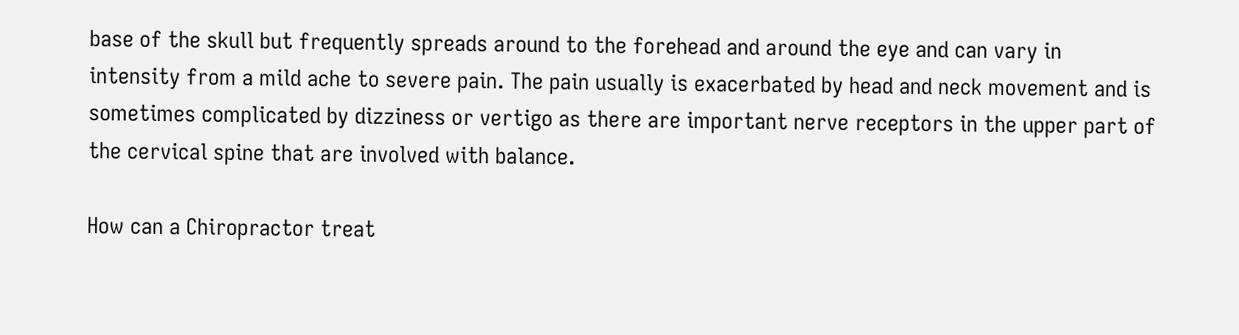base of the skull but frequently spreads around to the forehead and around the eye and can vary in intensity from a mild ache to severe pain. The pain usually is exacerbated by head and neck movement and is sometimes complicated by dizziness or vertigo as there are important nerve receptors in the upper part of the cervical spine that are involved with balance.

How can a Chiropractor treat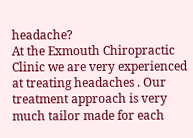headache?
At the Exmouth Chiropractic Clinic we are very experienced at treating headaches . Our treatment approach is very much tailor made for each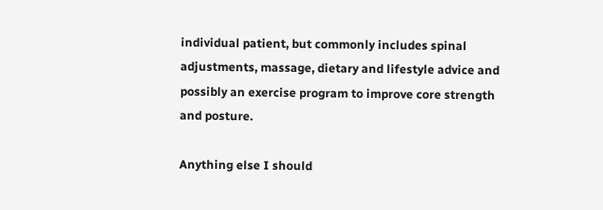individual patient, but commonly includes spinal adjustments, massage, dietary and lifestyle advice and possibly an exercise program to improve core strength and posture.

Anything else I should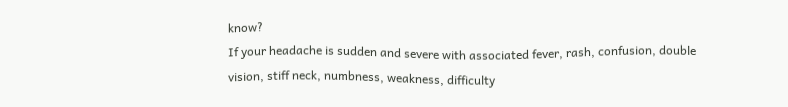know?
If your headache is sudden and severe with associated fever, rash, confusion, double vision, stiff neck, numbness, weakness, difficulty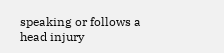speaking or follows a head injury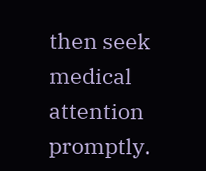then seek medical attention promptly.